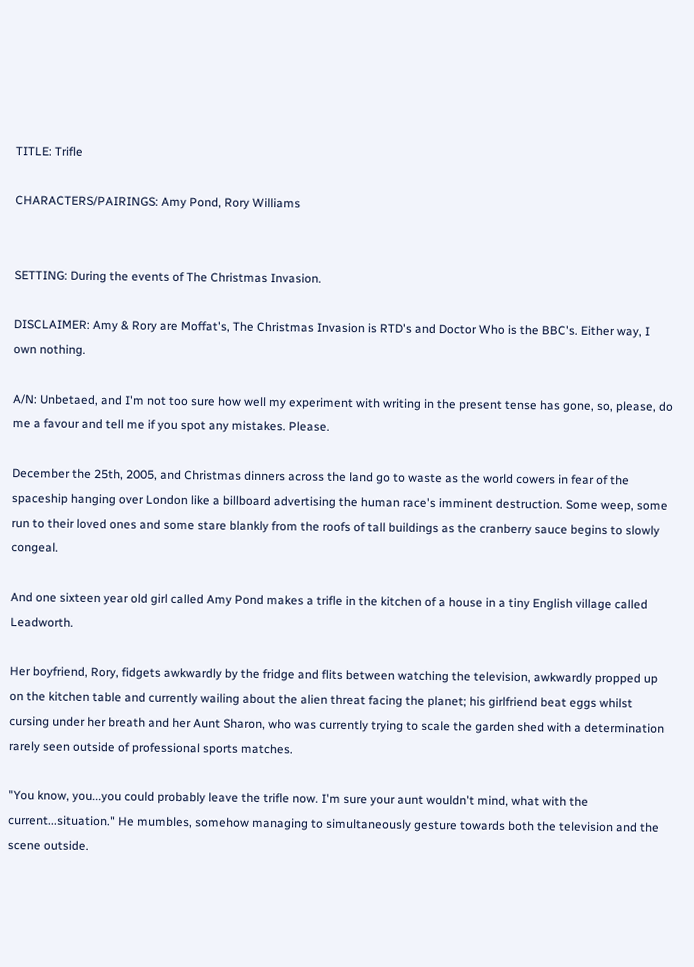TITLE: Trifle

CHARACTERS/PAIRINGS: Amy Pond, Rory Williams


SETTING: During the events of The Christmas Invasion.

DISCLAIMER: Amy & Rory are Moffat's, The Christmas Invasion is RTD's and Doctor Who is the BBC's. Either way, I own nothing.

A/N: Unbetaed, and I'm not too sure how well my experiment with writing in the present tense has gone, so, please, do me a favour and tell me if you spot any mistakes. Please.

December the 25th, 2005, and Christmas dinners across the land go to waste as the world cowers in fear of the spaceship hanging over London like a billboard advertising the human race's imminent destruction. Some weep, some run to their loved ones and some stare blankly from the roofs of tall buildings as the cranberry sauce begins to slowly congeal.

And one sixteen year old girl called Amy Pond makes a trifle in the kitchen of a house in a tiny English village called Leadworth.

Her boyfriend, Rory, fidgets awkwardly by the fridge and flits between watching the television, awkwardly propped up on the kitchen table and currently wailing about the alien threat facing the planet; his girlfriend beat eggs whilst cursing under her breath and her Aunt Sharon, who was currently trying to scale the garden shed with a determination rarely seen outside of professional sports matches.

"You know, you...you could probably leave the trifle now. I'm sure your aunt wouldn't mind, what with the current...situation." He mumbles, somehow managing to simultaneously gesture towards both the television and the scene outside.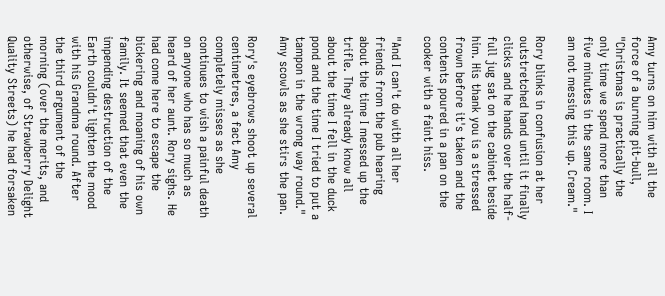Amy turns on him with all the force of a burning pit-bull, "Christmas is practically the only time we spend more than five minutes in the same room. I am not messing this up. Cream."

Rory blinks in confusion at her outstretched hand until it finally clicks and he hands over the half-full jug sat on the cabinet beside him. His thank you is a stressed frown before it's taken and the contents poured in a pan on the cooker with a faint hiss.

"And I can't do with all her friends from the pub hearing about the time I messed up the trifle. They already know all about the time I fell in the duck pond and the time I tried to put a tampon in the wrong way round." Amy scowls as she stirs the pan.

Rory's eyebrows shoot up several centimetres, a fact Amy completely misses as she continues to wish a painful death on anyone who has so much as heard of her aunt. Rory sighs. He had come here to escape the bickering and moaning of his own family. It seemed that even the impending destruction of the Earth couldn't lighten the mood with his Grandma round. After the third argument of the morning (over the merits, and otherwise, of Strawberry Delight Quality Streets) he had forsaken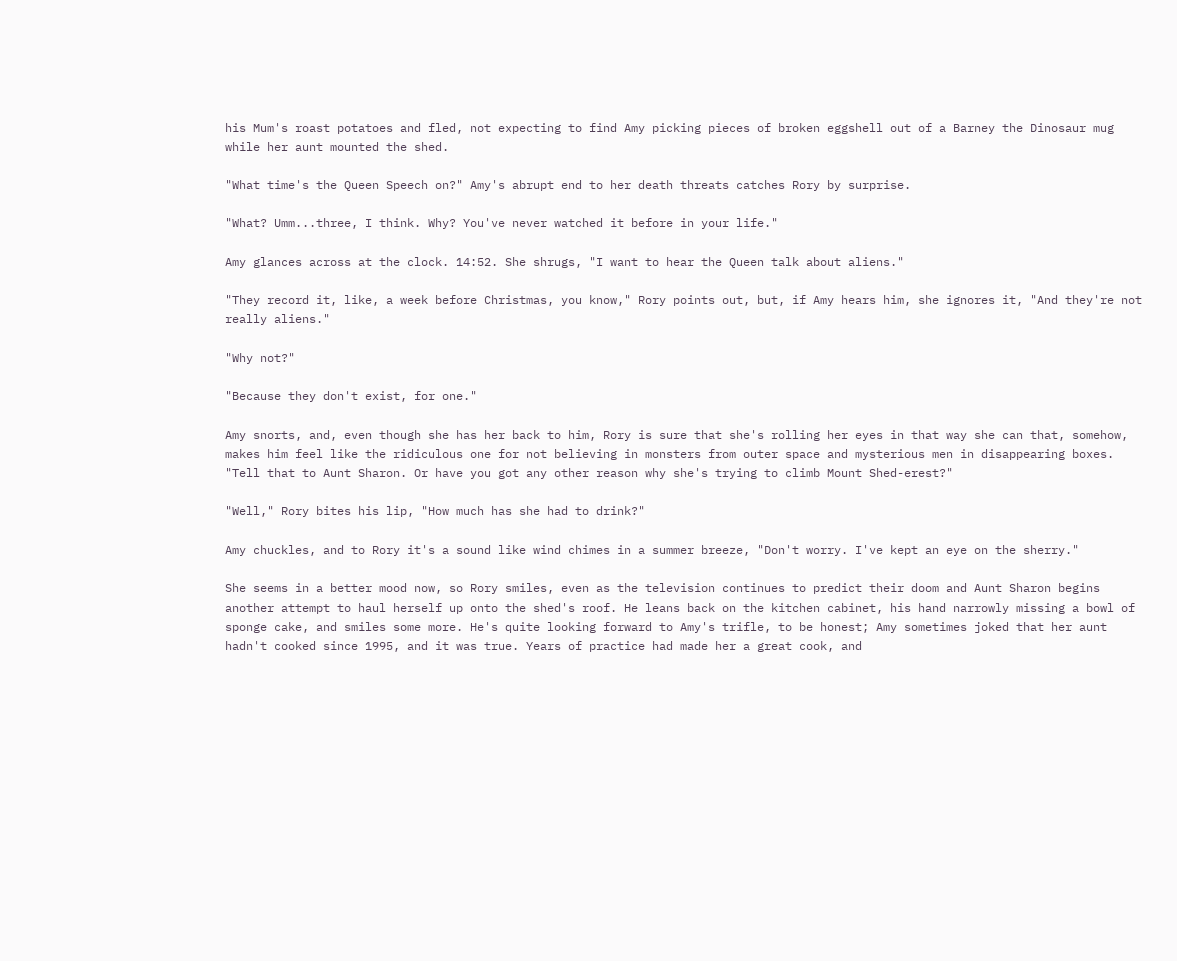his Mum's roast potatoes and fled, not expecting to find Amy picking pieces of broken eggshell out of a Barney the Dinosaur mug while her aunt mounted the shed.

"What time's the Queen Speech on?" Amy's abrupt end to her death threats catches Rory by surprise.

"What? Umm...three, I think. Why? You've never watched it before in your life."

Amy glances across at the clock. 14:52. She shrugs, "I want to hear the Queen talk about aliens."

"They record it, like, a week before Christmas, you know," Rory points out, but, if Amy hears him, she ignores it, "And they're not really aliens."

"Why not?"

"Because they don't exist, for one."

Amy snorts, and, even though she has her back to him, Rory is sure that she's rolling her eyes in that way she can that, somehow, makes him feel like the ridiculous one for not believing in monsters from outer space and mysterious men in disappearing boxes. "Tell that to Aunt Sharon. Or have you got any other reason why she's trying to climb Mount Shed-erest?"

"Well," Rory bites his lip, "How much has she had to drink?"

Amy chuckles, and to Rory it's a sound like wind chimes in a summer breeze, "Don't worry. I've kept an eye on the sherry."

She seems in a better mood now, so Rory smiles, even as the television continues to predict their doom and Aunt Sharon begins another attempt to haul herself up onto the shed's roof. He leans back on the kitchen cabinet, his hand narrowly missing a bowl of sponge cake, and smiles some more. He's quite looking forward to Amy's trifle, to be honest; Amy sometimes joked that her aunt hadn't cooked since 1995, and it was true. Years of practice had made her a great cook, and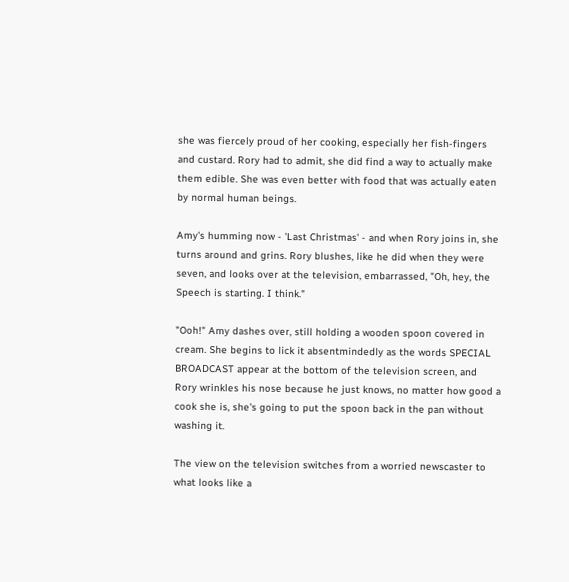she was fiercely proud of her cooking, especially her fish-fingers and custard. Rory had to admit, she did find a way to actually make them edible. She was even better with food that was actually eaten by normal human beings.

Amy's humming now - 'Last Christmas' - and when Rory joins in, she turns around and grins. Rory blushes, like he did when they were seven, and looks over at the television, embarrassed, "Oh, hey, the Speech is starting. I think."

"Ooh!" Amy dashes over, still holding a wooden spoon covered in cream. She begins to lick it absentmindedly as the words SPECIAL BROADCAST appear at the bottom of the television screen, and Rory wrinkles his nose because he just knows, no matter how good a cook she is, she's going to put the spoon back in the pan without washing it.

The view on the television switches from a worried newscaster to what looks like a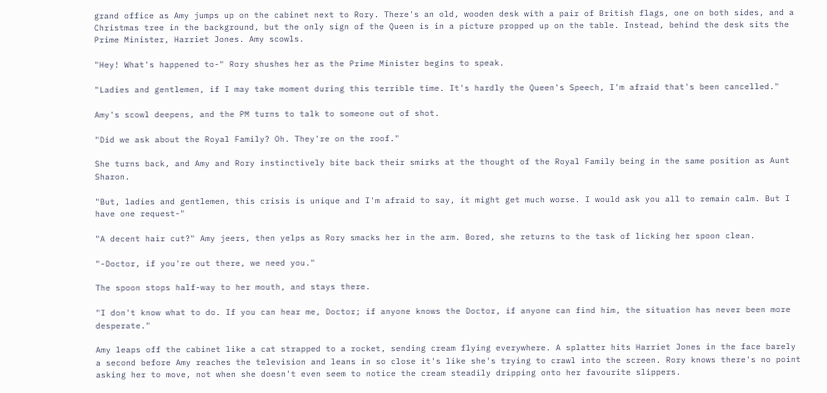grand office as Amy jumps up on the cabinet next to Rory. There's an old, wooden desk with a pair of British flags, one on both sides, and a Christmas tree in the background, but the only sign of the Queen is in a picture propped up on the table. Instead, behind the desk sits the Prime Minister, Harriet Jones. Amy scowls.

"Hey! What's happened to-" Rory shushes her as the Prime Minister begins to speak.

"Ladies and gentlemen, if I may take moment during this terrible time. It's hardly the Queen's Speech, I'm afraid that's been cancelled."

Amy's scowl deepens, and the PM turns to talk to someone out of shot.

"Did we ask about the Royal Family? Oh. They're on the roof."

She turns back, and Amy and Rory instinctively bite back their smirks at the thought of the Royal Family being in the same position as Aunt Sharon.

"But, ladies and gentlemen, this crisis is unique and I'm afraid to say, it might get much worse. I would ask you all to remain calm. But I have one request-"

"A decent hair cut?" Amy jeers, then yelps as Rory smacks her in the arm. Bored, she returns to the task of licking her spoon clean.

"-Doctor, if you're out there, we need you."

The spoon stops half-way to her mouth, and stays there.

"I don't know what to do. If you can hear me, Doctor; if anyone knows the Doctor, if anyone can find him, the situation has never been more desperate."

Amy leaps off the cabinet like a cat strapped to a rocket, sending cream flying everywhere. A splatter hits Harriet Jones in the face barely a second before Amy reaches the television and leans in so close it's like she's trying to crawl into the screen. Rory knows there's no point asking her to move, not when she doesn't even seem to notice the cream steadily dripping onto her favourite slippers.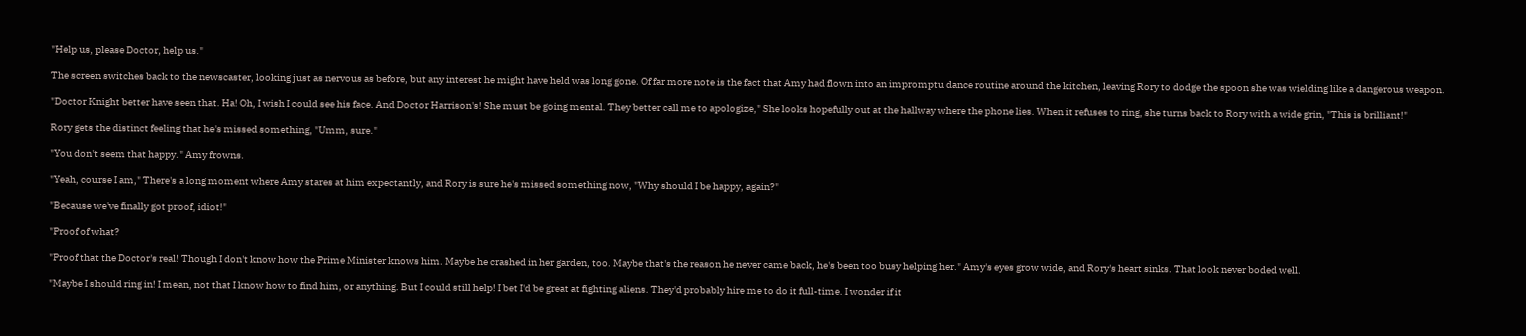"Help us, please Doctor, help us."

The screen switches back to the newscaster, looking just as nervous as before, but any interest he might have held was long gone. Of far more note is the fact that Amy had flown into an impromptu dance routine around the kitchen, leaving Rory to dodge the spoon she was wielding like a dangerous weapon.

"Doctor Knight better have seen that. Ha! Oh, I wish I could see his face. And Doctor Harrison's! She must be going mental. They better call me to apologize," She looks hopefully out at the hallway where the phone lies. When it refuses to ring, she turns back to Rory with a wide grin, "This is brilliant!"

Rory gets the distinct feeling that he's missed something, "Umm, sure."

"You don't seem that happy." Amy frowns.

"Yeah, course I am," There's a long moment where Amy stares at him expectantly, and Rory is sure he's missed something now, "Why should I be happy, again?"

"Because we've finally got proof, idiot!"

"Proof of what?

"Proof that the Doctor's real! Though I don't know how the Prime Minister knows him. Maybe he crashed in her garden, too. Maybe that's the reason he never came back, he's been too busy helping her." Amy's eyes grow wide, and Rory's heart sinks. That look never boded well.

"Maybe I should ring in! I mean, not that I know how to find him, or anything. But I could still help! I bet I'd be great at fighting aliens. They'd probably hire me to do it full-time. I wonder if it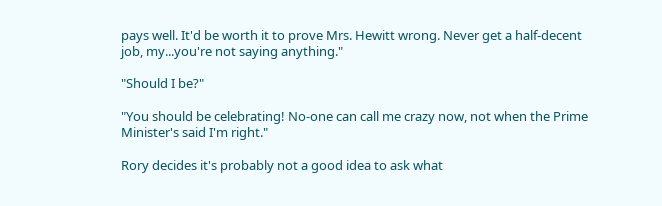pays well. It'd be worth it to prove Mrs. Hewitt wrong. Never get a half-decent job, my...you're not saying anything."

"Should I be?"

"You should be celebrating! No-one can call me crazy now, not when the Prime Minister's said I'm right."

Rory decides it's probably not a good idea to ask what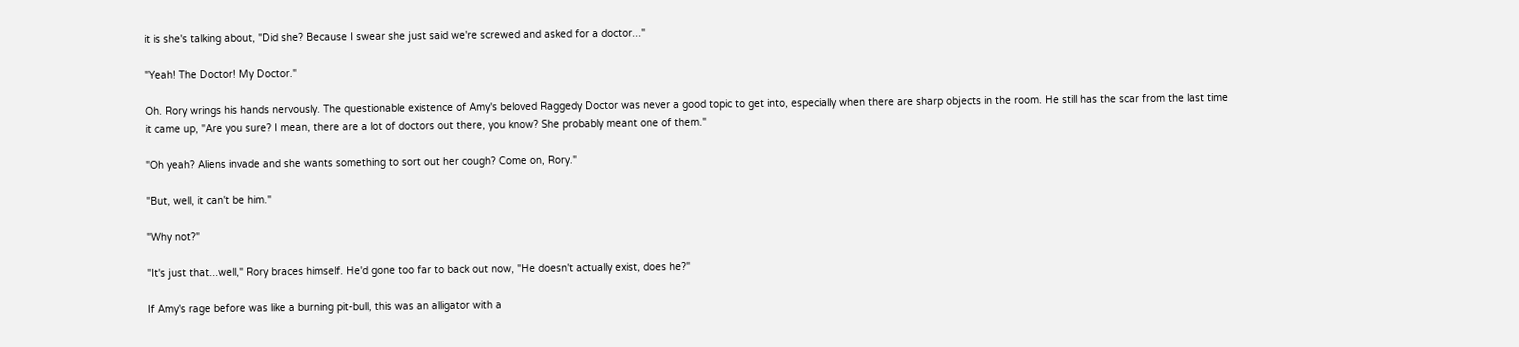it is she's talking about, "Did she? Because I swear she just said we're screwed and asked for a doctor..."

"Yeah! The Doctor! My Doctor."

Oh. Rory wrings his hands nervously. The questionable existence of Amy's beloved Raggedy Doctor was never a good topic to get into, especially when there are sharp objects in the room. He still has the scar from the last time it came up, "Are you sure? I mean, there are a lot of doctors out there, you know? She probably meant one of them."

"Oh yeah? Aliens invade and she wants something to sort out her cough? Come on, Rory."

"But, well, it can't be him."

"Why not?"

"It's just that...well," Rory braces himself. He'd gone too far to back out now, "He doesn't actually exist, does he?"

If Amy's rage before was like a burning pit-bull, this was an alligator with a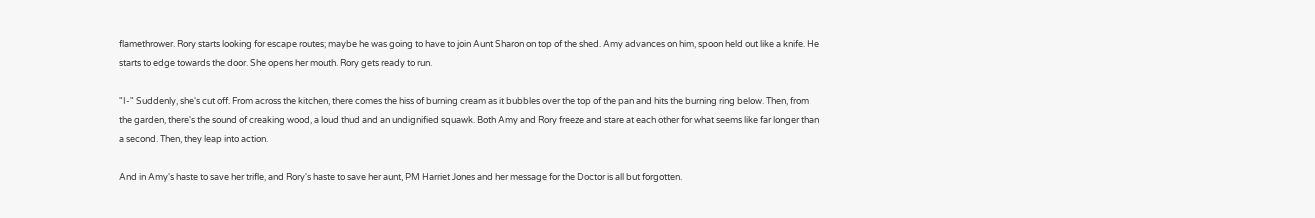flamethrower. Rory starts looking for escape routes; maybe he was going to have to join Aunt Sharon on top of the shed. Amy advances on him, spoon held out like a knife. He starts to edge towards the door. She opens her mouth. Rory gets ready to run.

"I-" Suddenly, she's cut off. From across the kitchen, there comes the hiss of burning cream as it bubbles over the top of the pan and hits the burning ring below. Then, from the garden, there's the sound of creaking wood, a loud thud and an undignified squawk. Both Amy and Rory freeze and stare at each other for what seems like far longer than a second. Then, they leap into action.

And in Amy's haste to save her trifle, and Rory's haste to save her aunt, PM Harriet Jones and her message for the Doctor is all but forgotten.